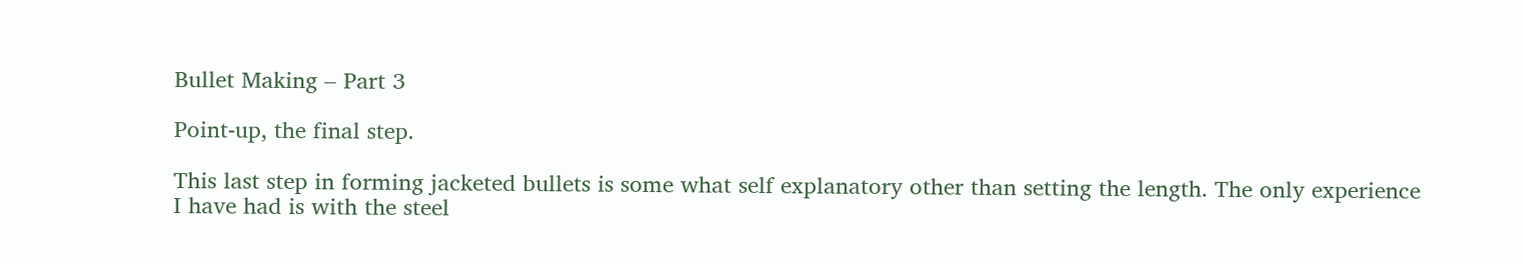Bullet Making – Part 3

Point-up, the final step.

This last step in forming jacketed bullets is some what self explanatory other than setting the length. The only experience I have had is with the steel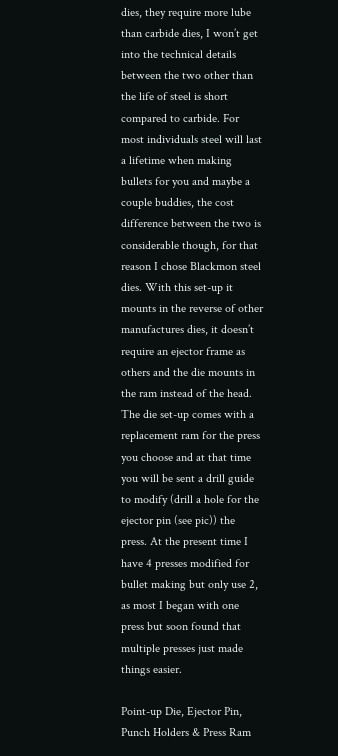dies, they require more lube than carbide dies, I won’t get into the technical details between the two other than the life of steel is short compared to carbide. For most individuals steel will last a lifetime when making bullets for you and maybe a couple buddies, the cost difference between the two is considerable though, for that reason I chose Blackmon steel dies. With this set-up it mounts in the reverse of other manufactures dies, it doesn’t require an ejector frame as others and the die mounts in the ram instead of the head. The die set-up comes with a replacement ram for the press you choose and at that time you will be sent a drill guide to modify (drill a hole for the ejector pin (see pic)) the press. At the present time I have 4 presses modified for bullet making but only use 2, as most I began with one press but soon found that multiple presses just made things easier.

Point-up Die, Ejector Pin, Punch Holders & Press Ram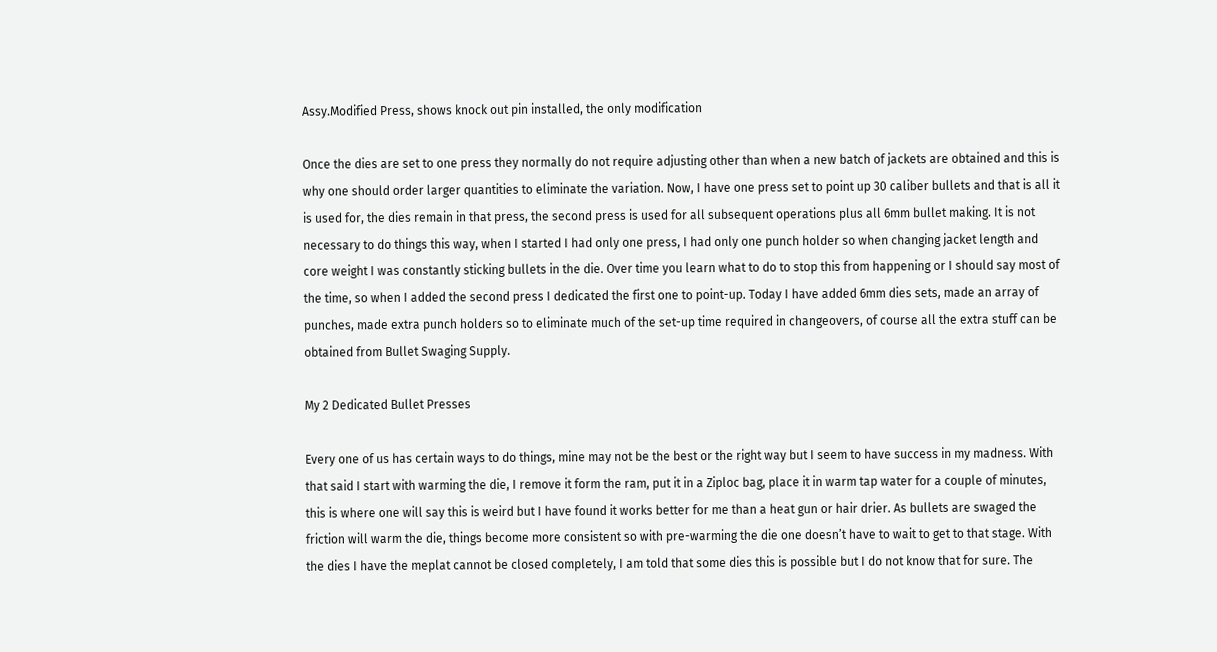Assy.Modified Press, shows knock out pin installed, the only modification

Once the dies are set to one press they normally do not require adjusting other than when a new batch of jackets are obtained and this is why one should order larger quantities to eliminate the variation. Now, I have one press set to point up 30 caliber bullets and that is all it is used for, the dies remain in that press, the second press is used for all subsequent operations plus all 6mm bullet making. It is not necessary to do things this way, when I started I had only one press, I had only one punch holder so when changing jacket length and core weight I was constantly sticking bullets in the die. Over time you learn what to do to stop this from happening or I should say most of the time, so when I added the second press I dedicated the first one to point-up. Today I have added 6mm dies sets, made an array of punches, made extra punch holders so to eliminate much of the set-up time required in changeovers, of course all the extra stuff can be obtained from Bullet Swaging Supply.

My 2 Dedicated Bullet Presses

Every one of us has certain ways to do things, mine may not be the best or the right way but I seem to have success in my madness. With that said I start with warming the die, I remove it form the ram, put it in a Ziploc bag, place it in warm tap water for a couple of minutes, this is where one will say this is weird but I have found it works better for me than a heat gun or hair drier. As bullets are swaged the friction will warm the die, things become more consistent so with pre-warming the die one doesn’t have to wait to get to that stage. With the dies I have the meplat cannot be closed completely, I am told that some dies this is possible but I do not know that for sure. The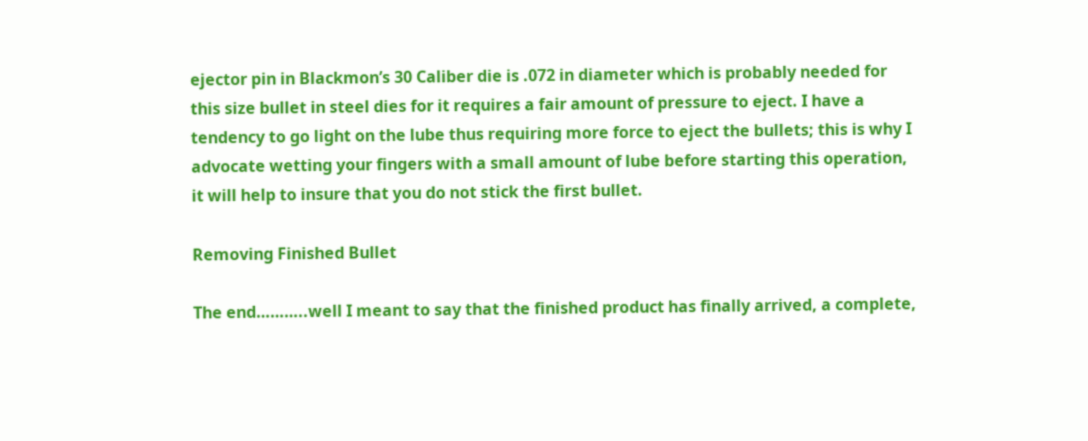ejector pin in Blackmon’s 30 Caliber die is .072 in diameter which is probably needed for this size bullet in steel dies for it requires a fair amount of pressure to eject. I have a tendency to go light on the lube thus requiring more force to eject the bullets; this is why I advocate wetting your fingers with a small amount of lube before starting this operation, it will help to insure that you do not stick the first bullet.

Removing Finished Bullet

The end………..well I meant to say that the finished product has finally arrived, a complete,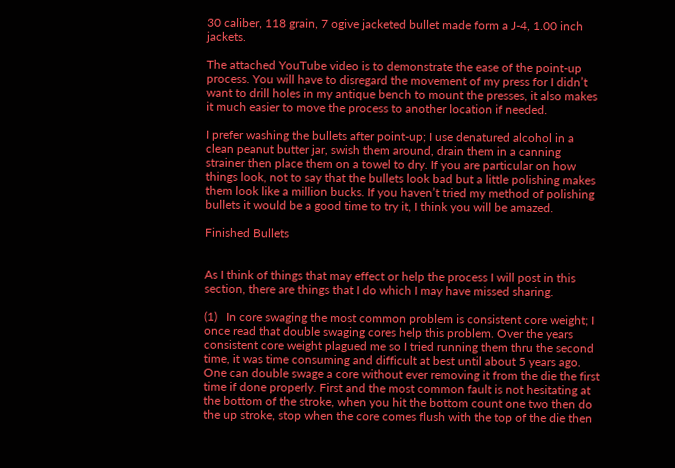30 caliber, 118 grain, 7 ogive jacketed bullet made form a J-4, 1.00 inch jackets.

The attached YouTube video is to demonstrate the ease of the point-up process. You will have to disregard the movement of my press for I didn’t want to drill holes in my antique bench to mount the presses, it also makes it much easier to move the process to another location if needed.

I prefer washing the bullets after point-up; I use denatured alcohol in a clean peanut butter jar, swish them around, drain them in a canning strainer then place them on a towel to dry. If you are particular on how things look, not to say that the bullets look bad but a little polishing makes them look like a million bucks. If you haven’t tried my method of polishing bullets it would be a good time to try it, I think you will be amazed.

Finished Bullets


As I think of things that may effect or help the process I will post in this section, there are things that I do which I may have missed sharing.

(1)   In core swaging the most common problem is consistent core weight; I once read that double swaging cores help this problem. Over the years consistent core weight plagued me so I tried running them thru the second time, it was time consuming and difficult at best until about 5 years ago. One can double swage a core without ever removing it from the die the first time if done properly. First and the most common fault is not hesitating at the bottom of the stroke, when you hit the bottom count one two then do the up stroke, stop when the core comes flush with the top of the die then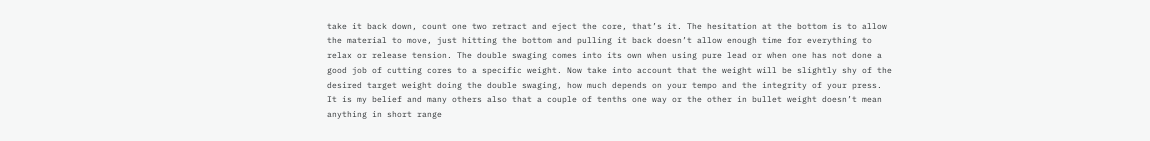take it back down, count one two retract and eject the core, that’s it. The hesitation at the bottom is to allow the material to move, just hitting the bottom and pulling it back doesn’t allow enough time for everything to relax or release tension. The double swaging comes into its own when using pure lead or when one has not done a good job of cutting cores to a specific weight. Now take into account that the weight will be slightly shy of the desired target weight doing the double swaging, how much depends on your tempo and the integrity of your press. It is my belief and many others also that a couple of tenths one way or the other in bullet weight doesn’t mean anything in short range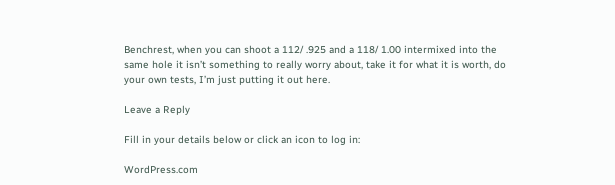Benchrest, when you can shoot a 112/ .925 and a 118/ 1.00 intermixed into the same hole it isn’t something to really worry about, take it for what it is worth, do your own tests, I’m just putting it out here.

Leave a Reply

Fill in your details below or click an icon to log in:

WordPress.com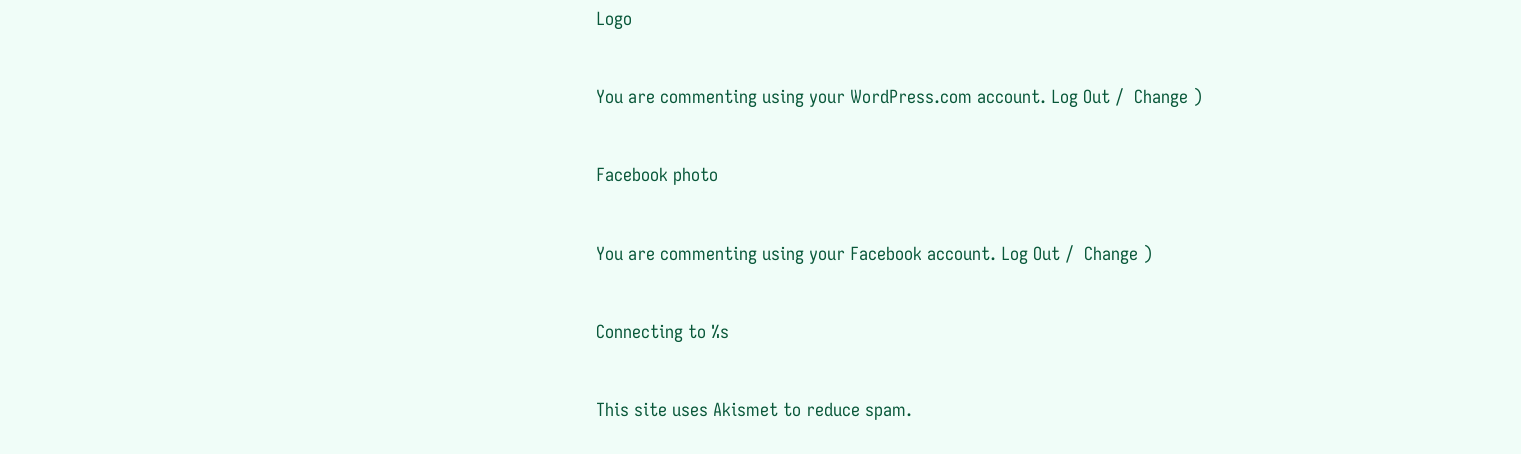Logo

You are commenting using your WordPress.com account. Log Out /  Change )

Facebook photo

You are commenting using your Facebook account. Log Out /  Change )

Connecting to %s

This site uses Akismet to reduce spam.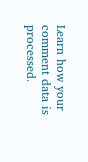Learn how your comment data is processed.